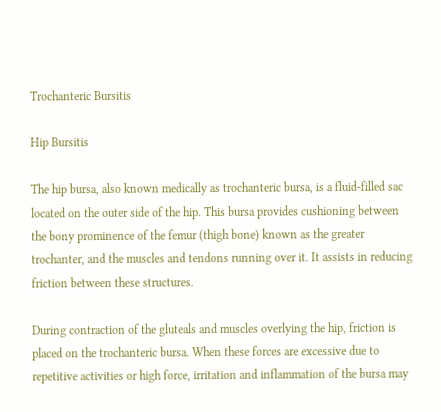Trochanteric Bursitis

Hip Bursitis

The hip bursa, also known medically as trochanteric bursa, is a fluid-filled sac located on the outer side of the hip. This bursa provides cushioning between the bony prominence of the femur (thigh bone) known as the greater trochanter, and the muscles and tendons running over it. It assists in reducing friction between these structures.

During contraction of the gluteals and muscles overlying the hip, friction is placed on the trochanteric bursa. When these forces are excessive due to repetitive activities or high force, irritation and inflammation of the bursa may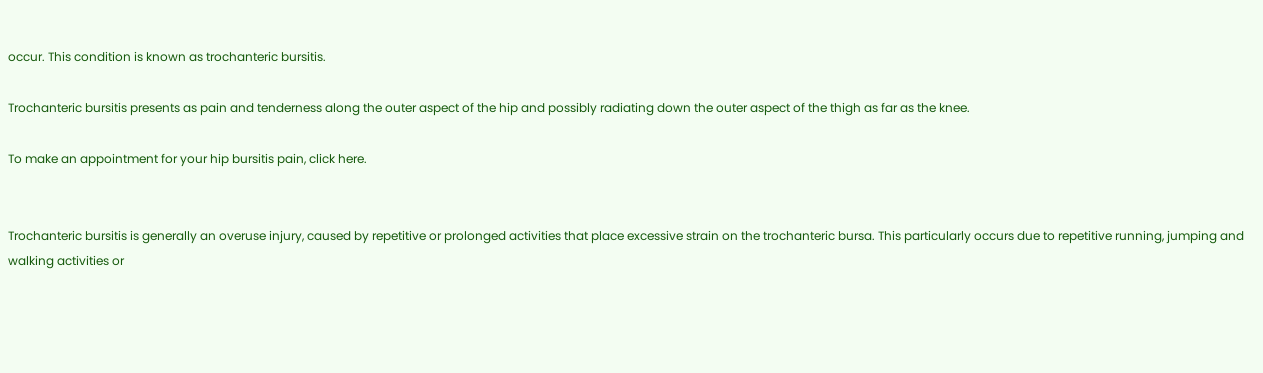occur. This condition is known as trochanteric bursitis.

Trochanteric bursitis presents as pain and tenderness along the outer aspect of the hip and possibly radiating down the outer aspect of the thigh as far as the knee.

To make an appointment for your hip bursitis pain, click here.


Trochanteric bursitis is generally an overuse injury, caused by repetitive or prolonged activities that place excessive strain on the trochanteric bursa. This particularly occurs due to repetitive running, jumping and walking activities or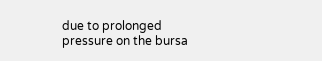due to prolonged pressure on the bursa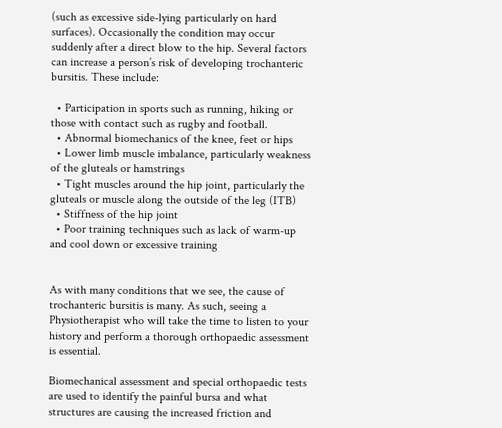(such as excessive side-lying particularly on hard surfaces). Occasionally the condition may occur suddenly after a direct blow to the hip. Several factors can increase a person’s risk of developing trochanteric bursitis. These include:

  • Participation in sports such as running, hiking or those with contact such as rugby and football.
  • Abnormal biomechanics of the knee, feet or hips
  • Lower limb muscle imbalance, particularly weakness of the gluteals or hamstrings
  • Tight muscles around the hip joint, particularly the gluteals or muscle along the outside of the leg (ITB)
  • Stiffness of the hip joint
  • Poor training techniques such as lack of warm-up and cool down or excessive training


As with many conditions that we see, the cause of trochanteric bursitis is many. As such, seeing a Physiotherapist who will take the time to listen to your history and perform a thorough orthopaedic assessment is essential.

Biomechanical assessment and special orthopaedic tests are used to identify the painful bursa and what structures are causing the increased friction and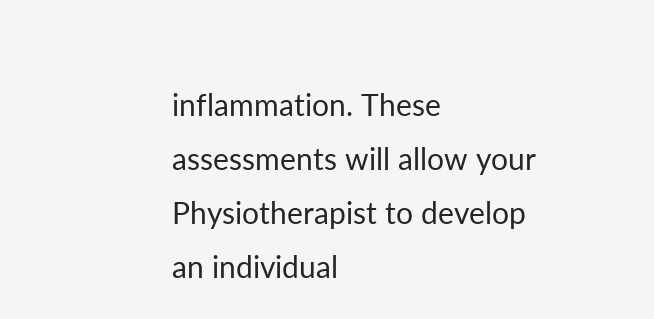inflammation. These assessments will allow your Physiotherapist to develop an individual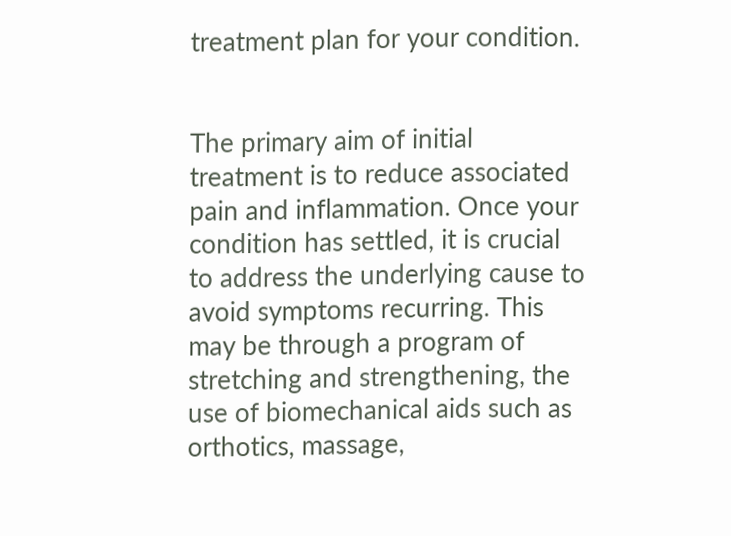treatment plan for your condition.


The primary aim of initial treatment is to reduce associated pain and inflammation. Once your condition has settled, it is crucial to address the underlying cause to avoid symptoms recurring. This may be through a program of stretching and strengthening, the use of biomechanical aids such as orthotics, massage,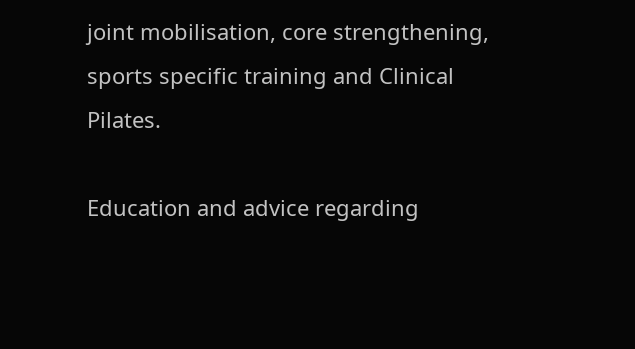joint mobilisation, core strengthening, sports specific training and Clinical Pilates.

Education and advice regarding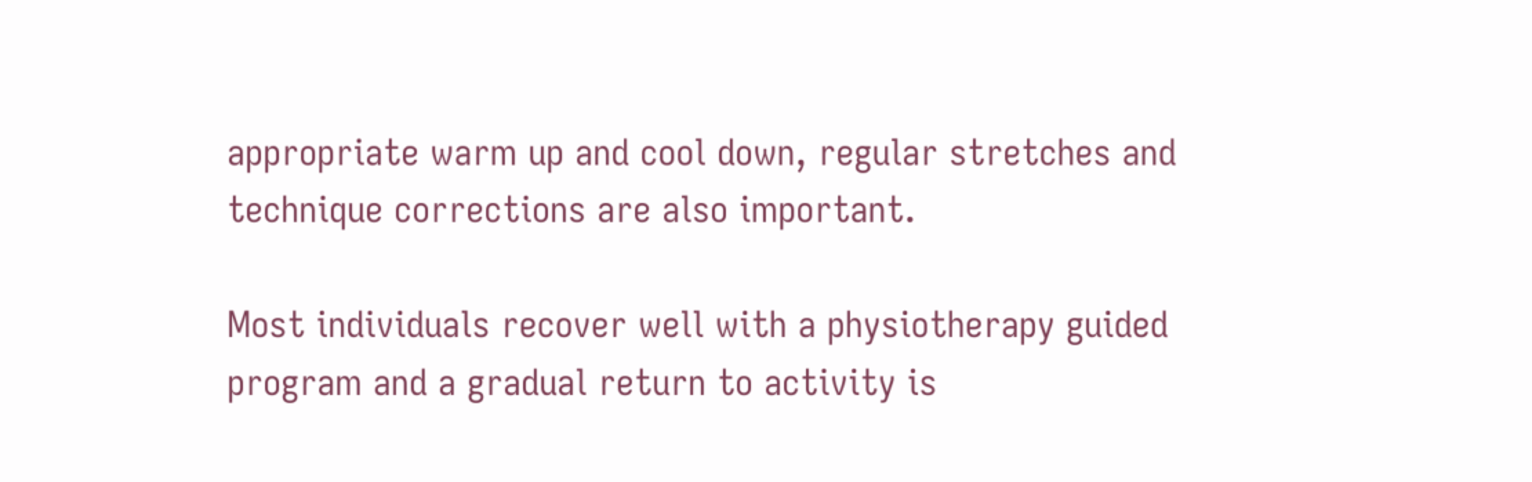appropriate warm up and cool down, regular stretches and technique corrections are also important.

Most individuals recover well with a physiotherapy guided program and a gradual return to activity is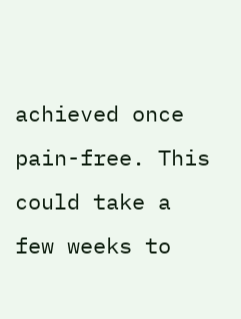achieved once pain-free. This could take a few weeks to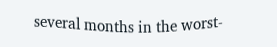several months in the worst-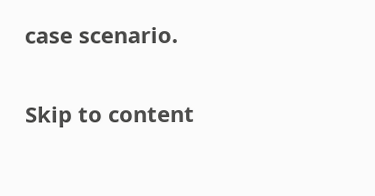case scenario.

Skip to content